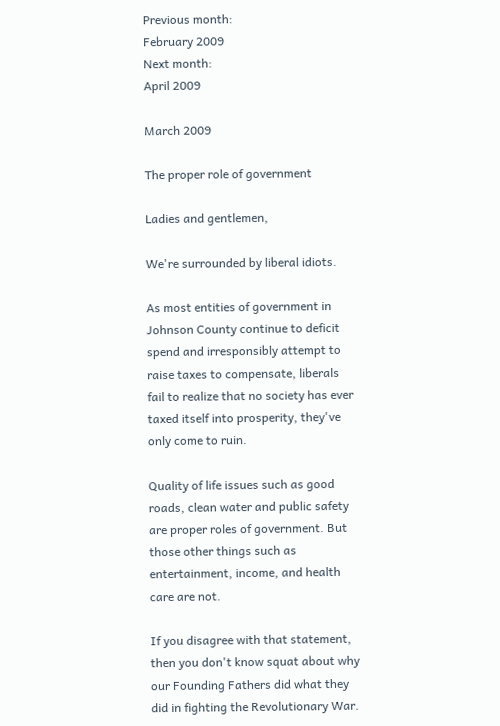Previous month:
February 2009
Next month:
April 2009

March 2009

The proper role of government

Ladies and gentlemen,

We're surrounded by liberal idiots.

As most entities of government in Johnson County continue to deficit spend and irresponsibly attempt to raise taxes to compensate, liberals fail to realize that no society has ever taxed itself into prosperity, they've only come to ruin.

Quality of life issues such as good roads, clean water and public safety are proper roles of government. But those other things such as entertainment, income, and health care are not.

If you disagree with that statement, then you don't know squat about why our Founding Fathers did what they did in fighting the Revolutionary War.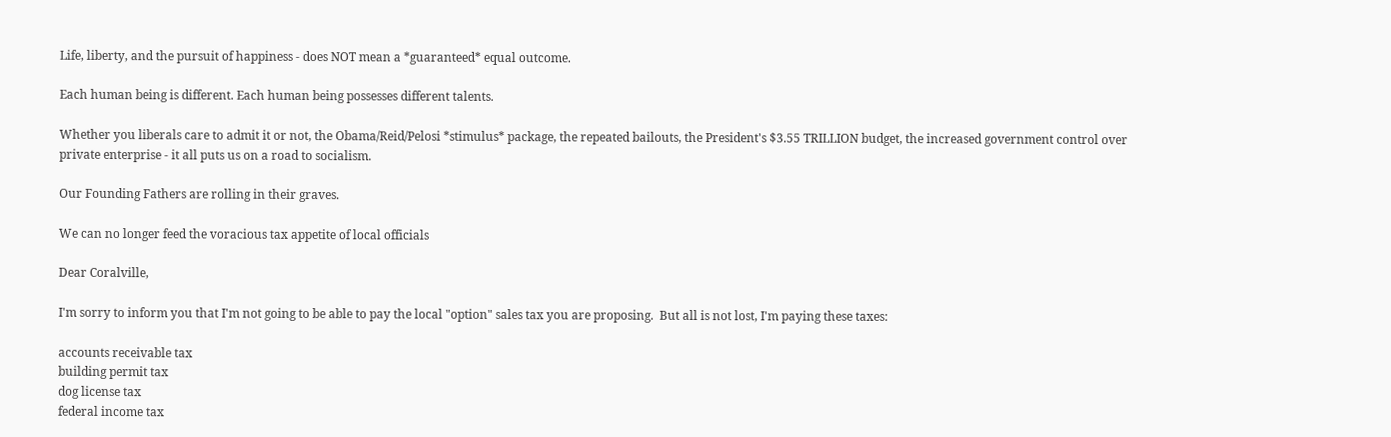Life, liberty, and the pursuit of happiness - does NOT mean a *guaranteed* equal outcome.

Each human being is different. Each human being possesses different talents.

Whether you liberals care to admit it or not, the Obama/Reid/Pelosi *stimulus* package, the repeated bailouts, the President's $3.55 TRILLION budget, the increased government control over private enterprise - it all puts us on a road to socialism.

Our Founding Fathers are rolling in their graves.

We can no longer feed the voracious tax appetite of local officials

Dear Coralville,

I'm sorry to inform you that I'm not going to be able to pay the local "option" sales tax you are proposing.  But all is not lost, I'm paying these taxes:

accounts receivable tax
building permit tax
dog license tax
federal income tax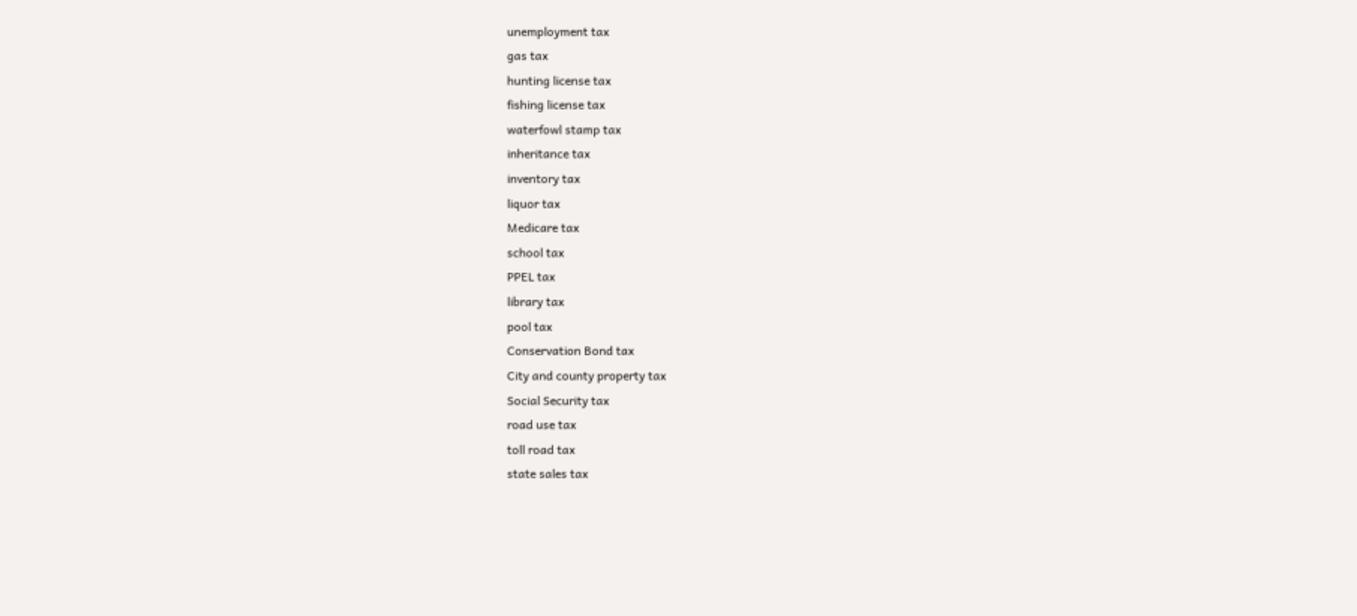unemployment tax
gas tax
hunting license tax
fishing license tax
waterfowl stamp tax
inheritance tax
inventory tax
liquor tax
Medicare tax
school tax
PPEL tax
library tax
pool tax
Conservation Bond tax
City and county property tax
Social Security tax
road use tax
toll road tax
state sales tax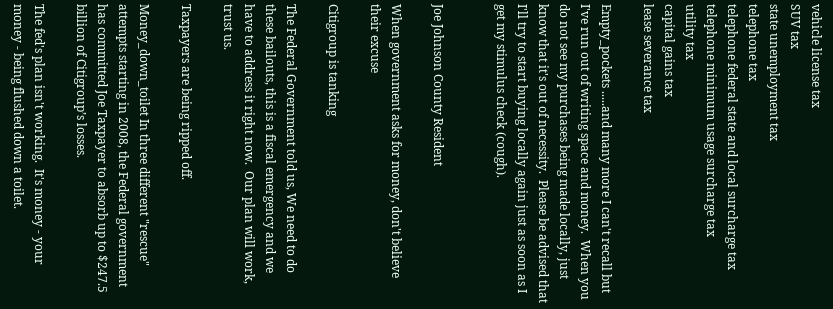vehicle license tax
SUV tax
state unemployment tax
telephone tax
telephone federal state and local surcharge tax
telephone minimum usage surcharge tax
utility tax
capital gains tax
lease severance tax

Empty_pockets .....and many more I can't recall but I've run out of writing space and money.  When you do not see my purchases being made locally, just know that it's out of necessity.  Please be advised that I'll try to start buying locally again just as soon as I get my stimulus check (cough).


Joe Johnson County Resident

When government asks for money, don't believe their excuse

Citigroup is tanking

The Federal Government told us, We need to do these bailouts, this is a fiscal emergency and we have to address it right now.  Our plan will work, trust us.

Taxpayers are being ripped off.

Money_down_toilet In three different "rescue" attempts starting in 2008, the Federal government has committed Joe Taxpayer to absorb up to $247.5 billion of Citigroup’s losses.

The fed's plan isn't working.  It's money - your money - being flushed down a toilet.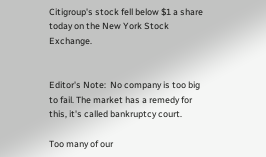Citigroup's stock fell below $1 a share today on the New York Stock Exchange.


Editor's Note:  No company is too big to fail. The market has a remedy for this, it's called bankruptcy court.

Too many of our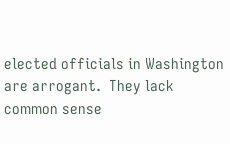elected officials in Washington are arrogant.  They lack common sense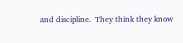and discipline.  They think they know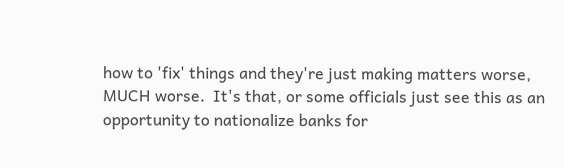how to 'fix' things and they're just making matters worse, MUCH worse.  It's that, or some officials just see this as an opportunity to nationalize banks for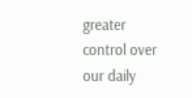greater control over our daily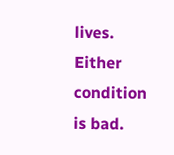lives.  Either condition is bad.